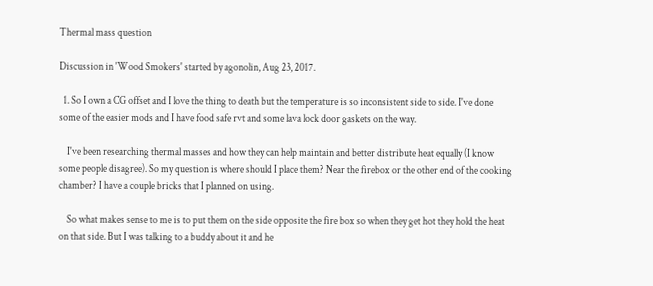Thermal mass question

Discussion in 'Wood Smokers' started by agonolin, Aug 23, 2017.

  1. So I own a CG offset and I love the thing to death but the temperature is so inconsistent side to side. I've done some of the easier mods and I have food safe rvt and some lava lock door gaskets on the way.

    I've been researching thermal masses and how they can help maintain and better distribute heat equally (I know some people disagree). So my question is where should I place them? Near the firebox or the other end of the cooking chamber? I have a couple bricks that I planned on using.

    So what makes sense to me is to put them on the side opposite the fire box so when they get hot they hold the heat on that side. But I was talking to a buddy about it and he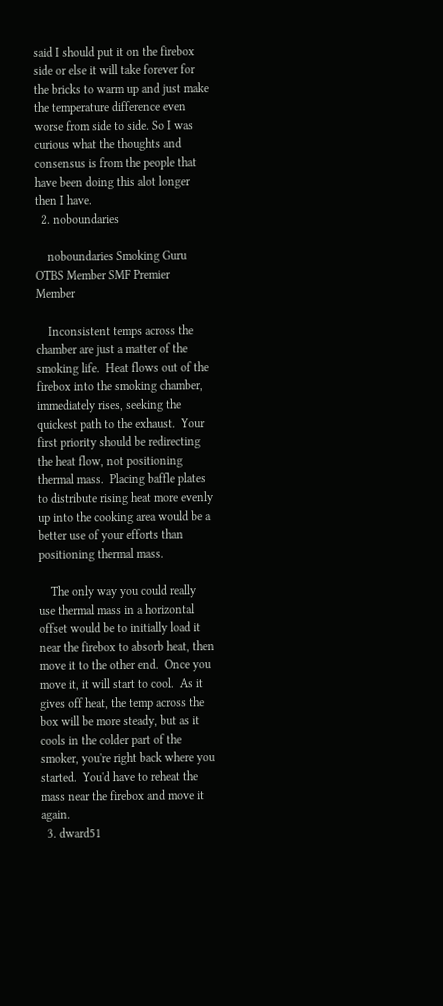said I should put it on the firebox side or else it will take forever for the bricks to warm up and just make the temperature difference even worse from side to side. So I was curious what the thoughts and consensus is from the people that have been doing this alot longer then I have.
  2. noboundaries

    noboundaries Smoking Guru OTBS Member SMF Premier Member

    Inconsistent temps across the chamber are just a matter of the smoking life.  Heat flows out of the firebox into the smoking chamber, immediately rises, seeking the quickest path to the exhaust.  Your first priority should be redirecting the heat flow, not positioning thermal mass.  Placing baffle plates to distribute rising heat more evenly up into the cooking area would be a better use of your efforts than positioning thermal mass.

    The only way you could really use thermal mass in a horizontal offset would be to initially load it near the firebox to absorb heat, then move it to the other end.  Once you move it, it will start to cool.  As it gives off heat, the temp across the box will be more steady, but as it cools in the colder part of the smoker, you're right back where you started.  You'd have to reheat the mass near the firebox and move it again.
  3. dward51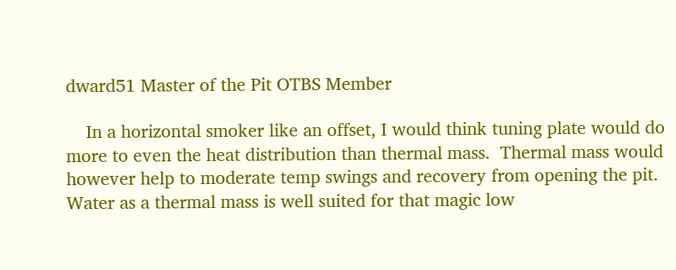dward51 Master of the Pit OTBS Member

    In a horizontal smoker like an offset, I would think tuning plate would do more to even the heat distribution than thermal mass.  Thermal mass would however help to moderate temp swings and recovery from opening the pit.   Water as a thermal mass is well suited for that magic low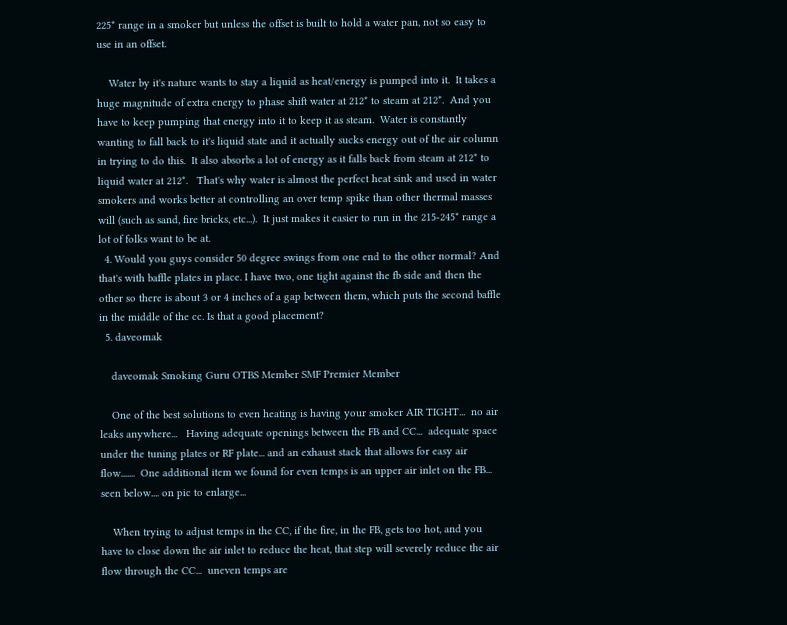225* range in a smoker but unless the offset is built to hold a water pan, not so easy to use in an offset.

    Water by it's nature wants to stay a liquid as heat/energy is pumped into it.  It takes a huge magnitude of extra energy to phase shift water at 212* to steam at 212*.  And you have to keep pumping that energy into it to keep it as steam.  Water is constantly wanting to fall back to it's liquid state and it actually sucks energy out of the air column in trying to do this.  It also absorbs a lot of energy as it falls back from steam at 212* to liquid water at 212*.   That's why water is almost the perfect heat sink and used in water smokers and works better at controlling an over temp spike than other thermal masses will (such as sand, fire bricks, etc...).  It just makes it easier to run in the 215-245* range a lot of folks want to be at.
  4. Would you guys consider 50 degree swings from one end to the other normal? And that's with baffle plates in place. I have two, one tight against the fb side and then the other so there is about 3 or 4 inches of a gap between them, which puts the second baffle in the middle of the cc. Is that a good placement?
  5. daveomak

    daveomak Smoking Guru OTBS Member SMF Premier Member

    One of the best solutions to even heating is having your smoker AIR TIGHT...  no air leaks anywhere...   Having adequate openings between the FB and CC...  adequate space under the tuning plates or RF plate... and an exhaust stack that allows for easy air flow.......  One additional item we found for even temps is an upper air inlet on the FB...   seen below.... on pic to enlarge...

    When trying to adjust temps in the CC, if the fire, in the FB, gets too hot, and you have to close down the air inlet to reduce the heat, that step will severely reduce the air flow through the CC...  uneven temps are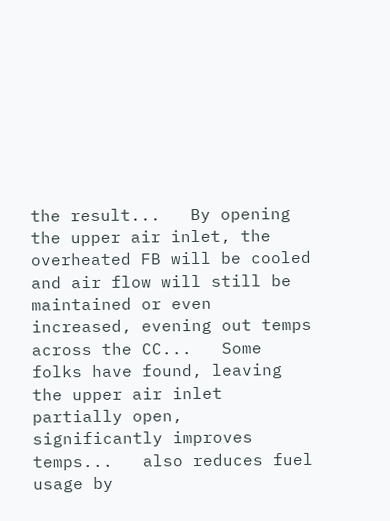the result...   By opening the upper air inlet, the overheated FB will be cooled and air flow will still be maintained or even increased, evening out temps across the CC...   Some folks have found, leaving the upper air inlet partially open, significantly improves temps...   also reduces fuel usage by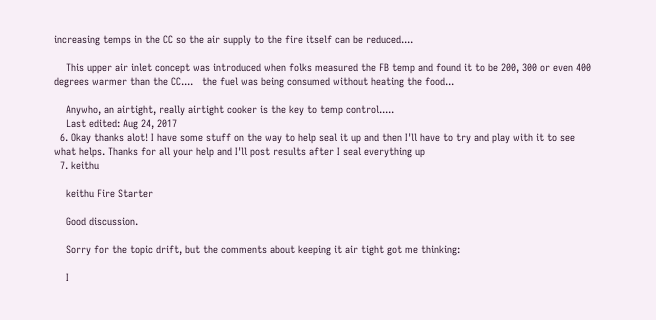increasing temps in the CC so the air supply to the fire itself can be reduced....

    This upper air inlet concept was introduced when folks measured the FB temp and found it to be 200, 300 or even 400 degrees warmer than the CC....   the fuel was being consumed without heating the food...

    Anywho, an airtight, really airtight cooker is the key to temp control.....
    Last edited: Aug 24, 2017
  6. Okay thanks alot! I have some stuff on the way to help seal it up and then I'll have to try and play with it to see what helps. Thanks for all your help and I'll post results after I seal everything up
  7. keithu

    keithu Fire Starter

    Good discussion.

    Sorry for the topic drift, but the comments about keeping it air tight got me thinking:

    I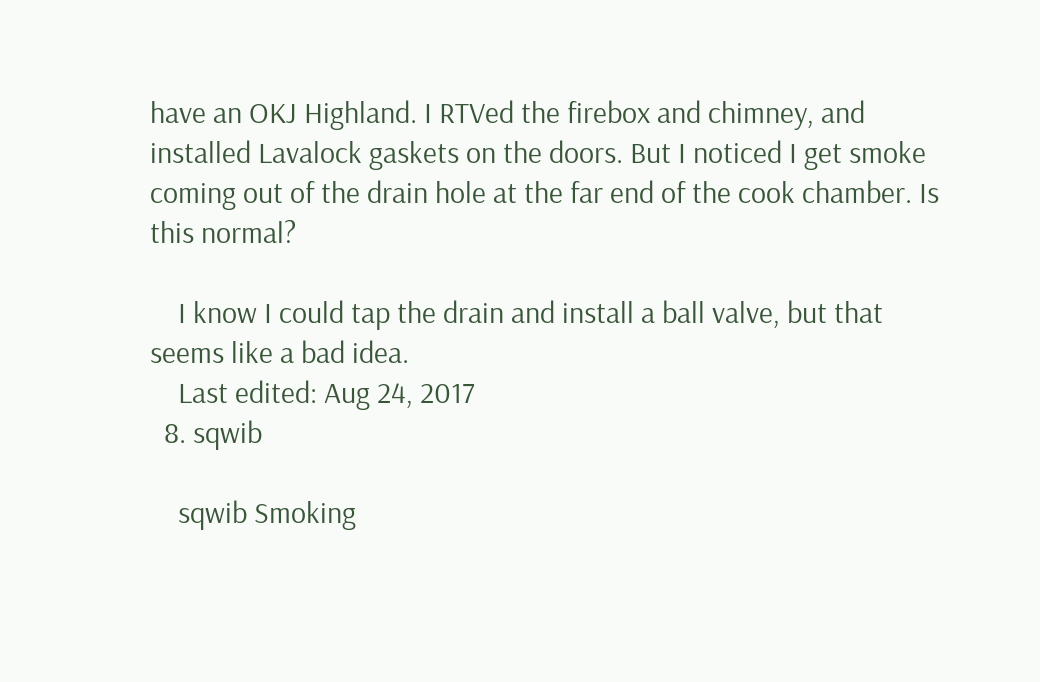have an OKJ Highland. I RTVed the firebox and chimney, and installed Lavalock gaskets on the doors. But I noticed I get smoke coming out of the drain hole at the far end of the cook chamber. Is this normal?

    I know I could tap the drain and install a ball valve, but that seems like a bad idea.
    Last edited: Aug 24, 2017
  8. sqwib

    sqwib Smoking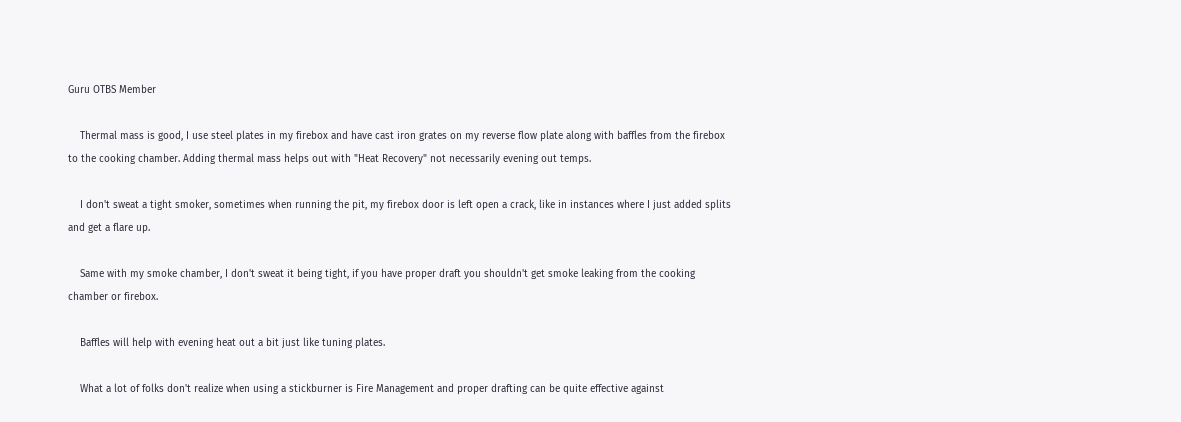Guru OTBS Member

    Thermal mass is good, I use steel plates in my firebox and have cast iron grates on my reverse flow plate along with baffles from the firebox to the cooking chamber. Adding thermal mass helps out with "Heat Recovery" not necessarily evening out temps.

    I don't sweat a tight smoker, sometimes when running the pit, my firebox door is left open a crack, like in instances where I just added splits and get a flare up.

    Same with my smoke chamber, I don't sweat it being tight, if you have proper draft you shouldn't get smoke leaking from the cooking chamber or firebox.

    Baffles will help with evening heat out a bit just like tuning plates.

    What a lot of folks don't realize when using a stickburner is Fire Management and proper drafting can be quite effective against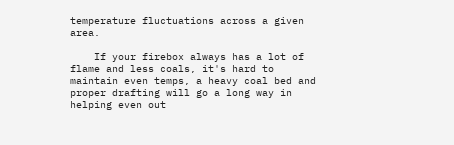temperature fluctuations across a given area.

    If your firebox always has a lot of flame and less coals, it's hard to maintain even temps, a heavy coal bed and proper drafting will go a long way in helping even out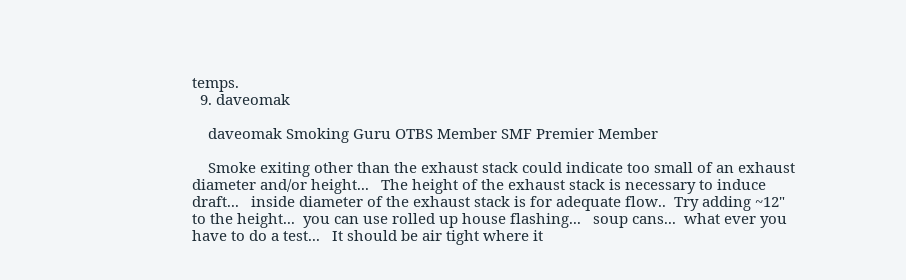temps.
  9. daveomak

    daveomak Smoking Guru OTBS Member SMF Premier Member

    Smoke exiting other than the exhaust stack could indicate too small of an exhaust diameter and/or height...   The height of the exhaust stack is necessary to induce draft...   inside diameter of the exhaust stack is for adequate flow..  Try adding ~12" to the height...  you can use rolled up house flashing...   soup cans...  what ever you have to do a test...   It should be air tight where it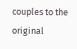couples to the original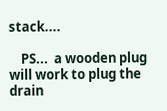stack....

    PS...  a wooden plug will work to plug the drain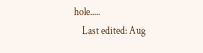hole.....
    Last edited: Aug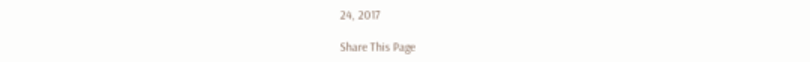24, 2017

Share This Page